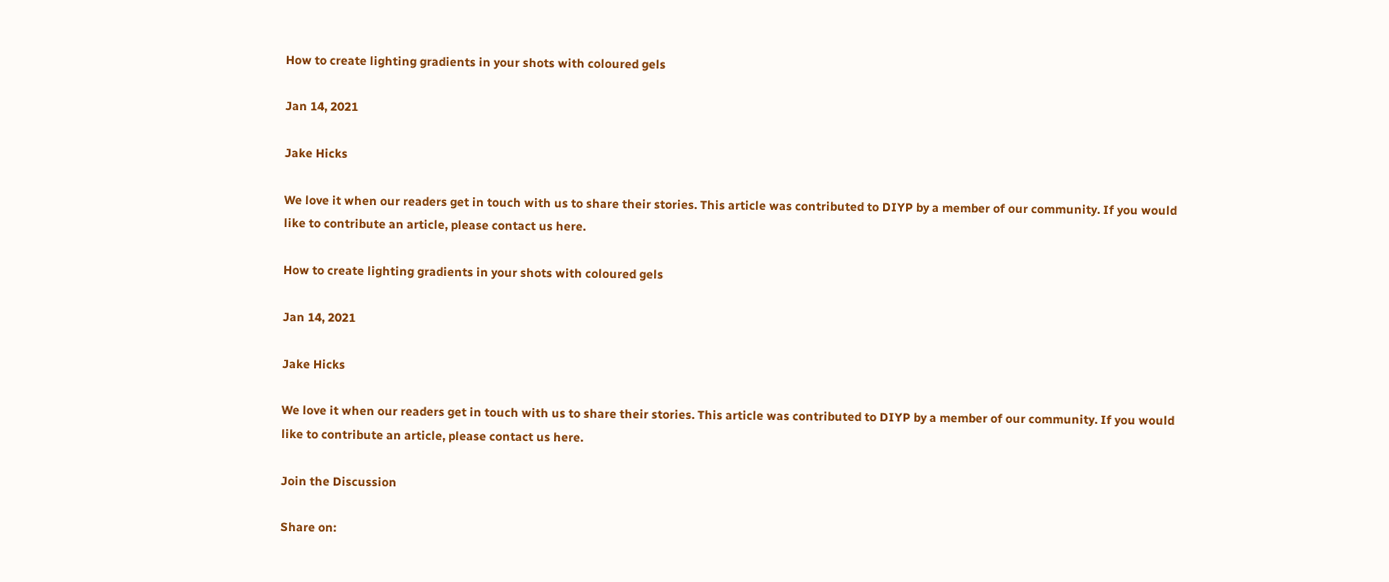How to create lighting gradients in your shots with coloured gels

Jan 14, 2021

Jake Hicks

We love it when our readers get in touch with us to share their stories. This article was contributed to DIYP by a member of our community. If you would like to contribute an article, please contact us here.

How to create lighting gradients in your shots with coloured gels

Jan 14, 2021

Jake Hicks

We love it when our readers get in touch with us to share their stories. This article was contributed to DIYP by a member of our community. If you would like to contribute an article, please contact us here.

Join the Discussion

Share on: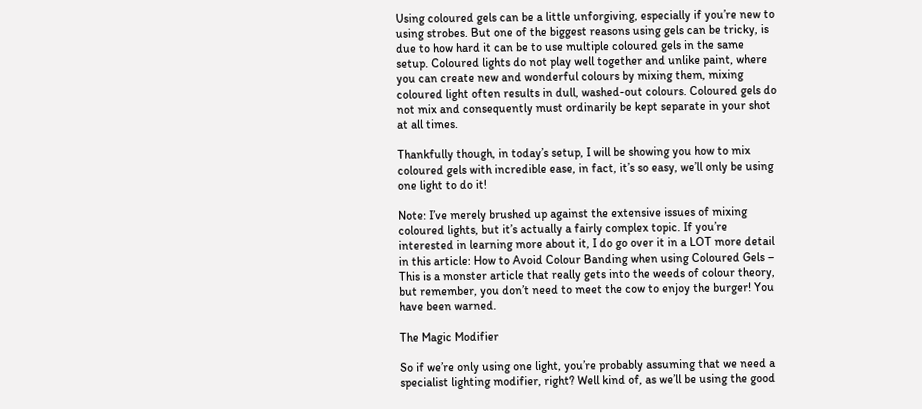Using coloured gels can be a little unforgiving, especially if you’re new to using strobes. But one of the biggest reasons using gels can be tricky, is due to how hard it can be to use multiple coloured gels in the same setup. Coloured lights do not play well together and unlike paint, where you can create new and wonderful colours by mixing them, mixing coloured light often results in dull, washed-out colours. Coloured gels do not mix and consequently must ordinarily be kept separate in your shot at all times.

Thankfully though, in today’s setup, I will be showing you how to mix coloured gels with incredible ease, in fact, it’s so easy, we’ll only be using one light to do it!

Note: I’ve merely brushed up against the extensive issues of mixing coloured lights, but it’s actually a fairly complex topic. If you’re interested in learning more about it, I do go over it in a LOT more detail in this article: How to Avoid Colour Banding when using Coloured Gels – This is a monster article that really gets into the weeds of colour theory, but remember, you don’t need to meet the cow to enjoy the burger! You have been warned.

The Magic Modifier

So if we’re only using one light, you’re probably assuming that we need a specialist lighting modifier, right? Well kind of, as we’ll be using the good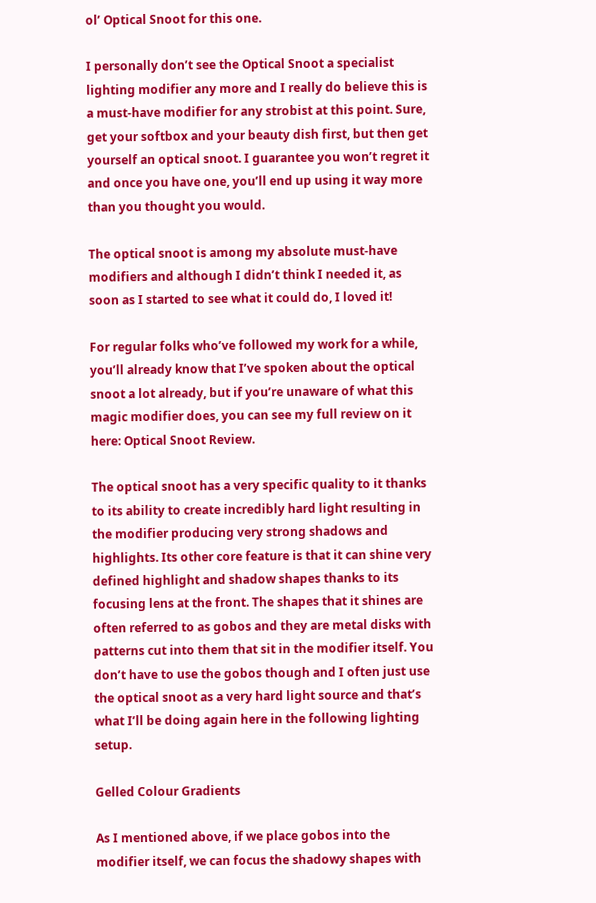ol’ Optical Snoot for this one.

I personally don’t see the Optical Snoot a specialist lighting modifier any more and I really do believe this is a must-have modifier for any strobist at this point. Sure, get your softbox and your beauty dish first, but then get yourself an optical snoot. I guarantee you won’t regret it and once you have one, you’ll end up using it way more than you thought you would.

The optical snoot is among my absolute must-have modifiers and although I didn’t think I needed it, as soon as I started to see what it could do, I loved it!

For regular folks who’ve followed my work for a while, you’ll already know that I’ve spoken about the optical snoot a lot already, but if you’re unaware of what this magic modifier does, you can see my full review on it here: Optical Snoot Review.

The optical snoot has a very specific quality to it thanks to its ability to create incredibly hard light resulting in the modifier producing very strong shadows and highlights. Its other core feature is that it can shine very defined highlight and shadow shapes thanks to its focusing lens at the front. The shapes that it shines are often referred to as gobos and they are metal disks with patterns cut into them that sit in the modifier itself. You don’t have to use the gobos though and I often just use the optical snoot as a very hard light source and that’s what I’ll be doing again here in the following lighting setup.

Gelled Colour Gradients

As I mentioned above, if we place gobos into the modifier itself, we can focus the shadowy shapes with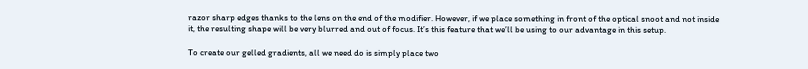razor sharp edges thanks to the lens on the end of the modifier. However, if we place something in front of the optical snoot and not inside it, the resulting shape will be very blurred and out of focus. It’s this feature that we’ll be using to our advantage in this setup.

To create our gelled gradients, all we need do is simply place two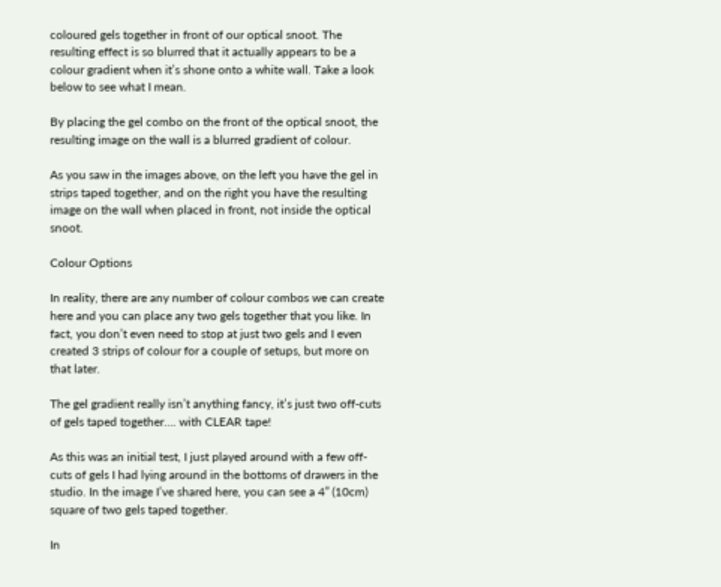coloured gels together in front of our optical snoot. The resulting effect is so blurred that it actually appears to be a colour gradient when it’s shone onto a white wall. Take a look below to see what I mean.

By placing the gel combo on the front of the optical snoot, the resulting image on the wall is a blurred gradient of colour.

As you saw in the images above, on the left you have the gel in strips taped together, and on the right you have the resulting image on the wall when placed in front, not inside the optical snoot.

Colour Options

In reality, there are any number of colour combos we can create here and you can place any two gels together that you like. In fact, you don’t even need to stop at just two gels and I even created 3 strips of colour for a couple of setups, but more on that later.

The gel gradient really isn’t anything fancy, it’s just two off-cuts of gels taped together…. with CLEAR tape!

As this was an initial test, I just played around with a few off-cuts of gels I had lying around in the bottoms of drawers in the studio. In the image I’ve shared here, you can see a 4” (10cm) square of two gels taped together.

In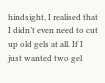hindsight, I realised that I didn’t even need to cut up old gels at all. If I just wanted two gel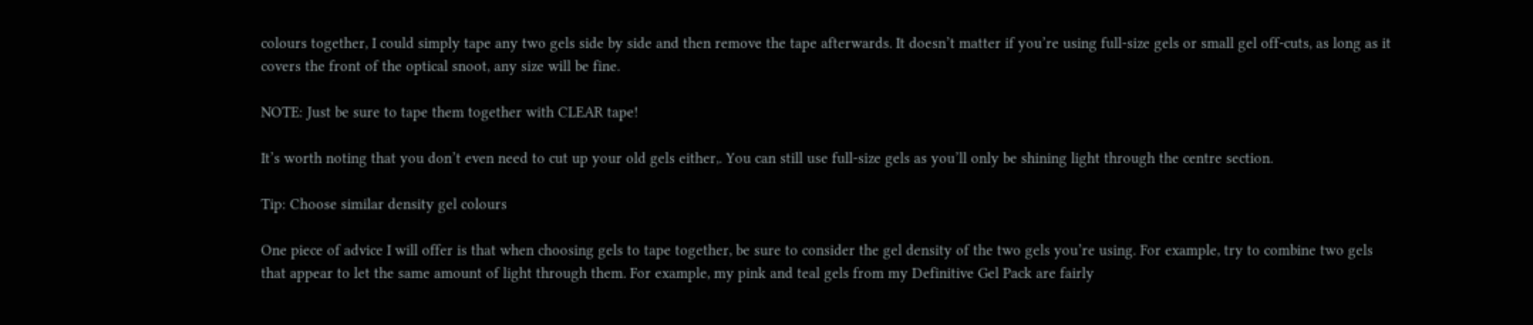colours together, I could simply tape any two gels side by side and then remove the tape afterwards. It doesn’t matter if you’re using full-size gels or small gel off-cuts, as long as it covers the front of the optical snoot, any size will be fine.

NOTE: Just be sure to tape them together with CLEAR tape!

It’s worth noting that you don’t even need to cut up your old gels either,. You can still use full-size gels as you’ll only be shining light through the centre section.

Tip: Choose similar density gel colours

One piece of advice I will offer is that when choosing gels to tape together, be sure to consider the gel density of the two gels you’re using. For example, try to combine two gels that appear to let the same amount of light through them. For example, my pink and teal gels from my Definitive Gel Pack are fairly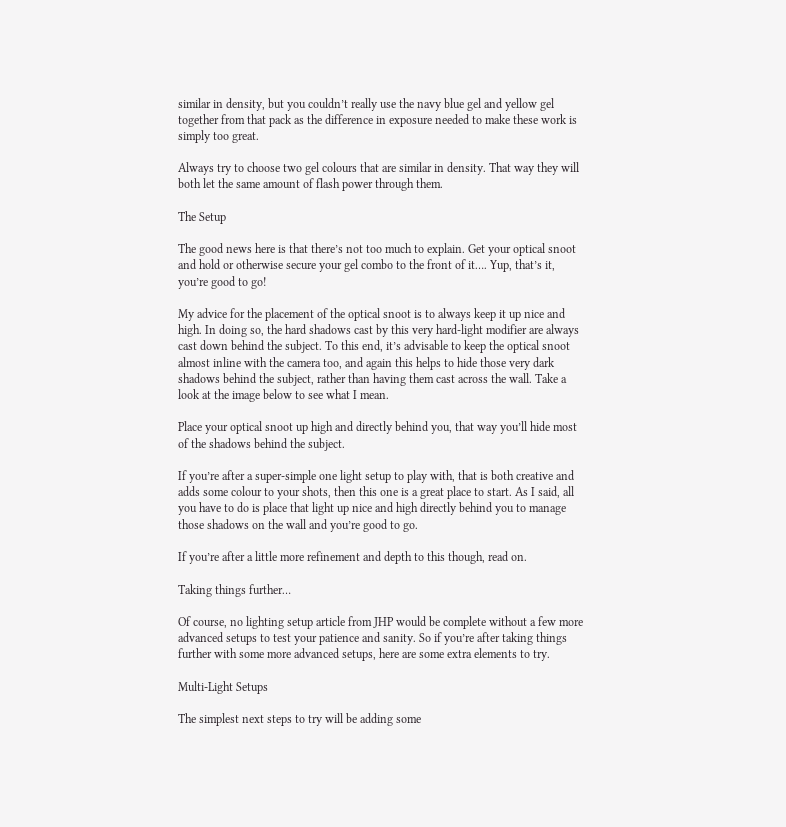similar in density, but you couldn’t really use the navy blue gel and yellow gel together from that pack as the difference in exposure needed to make these work is simply too great.

Always try to choose two gel colours that are similar in density. That way they will both let the same amount of flash power through them.

The Setup

The good news here is that there’s not too much to explain. Get your optical snoot and hold or otherwise secure your gel combo to the front of it…. Yup, that’s it, you’re good to go!

My advice for the placement of the optical snoot is to always keep it up nice and high. In doing so, the hard shadows cast by this very hard-light modifier are always cast down behind the subject. To this end, it’s advisable to keep the optical snoot almost inline with the camera too, and again this helps to hide those very dark shadows behind the subject, rather than having them cast across the wall. Take a look at the image below to see what I mean.

Place your optical snoot up high and directly behind you, that way you’ll hide most of the shadows behind the subject.

If you’re after a super-simple one light setup to play with, that is both creative and adds some colour to your shots, then this one is a great place to start. As I said, all you have to do is place that light up nice and high directly behind you to manage those shadows on the wall and you’re good to go.

If you’re after a little more refinement and depth to this though, read on.

Taking things further…

Of course, no lighting setup article from JHP would be complete without a few more advanced setups to test your patience and sanity. So if you’re after taking things further with some more advanced setups, here are some extra elements to try.

Multi-Light Setups

The simplest next steps to try will be adding some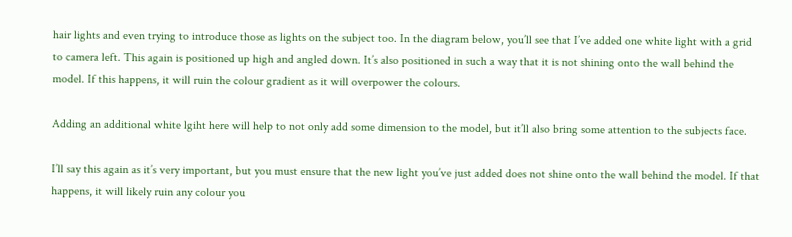hair lights and even trying to introduce those as lights on the subject too. In the diagram below, you’ll see that I’ve added one white light with a grid to camera left. This again is positioned up high and angled down. It’s also positioned in such a way that it is not shining onto the wall behind the model. If this happens, it will ruin the colour gradient as it will overpower the colours.

Adding an additional white lgiht here will help to not only add some dimension to the model, but it’ll also bring some attention to the subjects face.

I’ll say this again as it’s very important, but you must ensure that the new light you’ve just added does not shine onto the wall behind the model. If that happens, it will likely ruin any colour you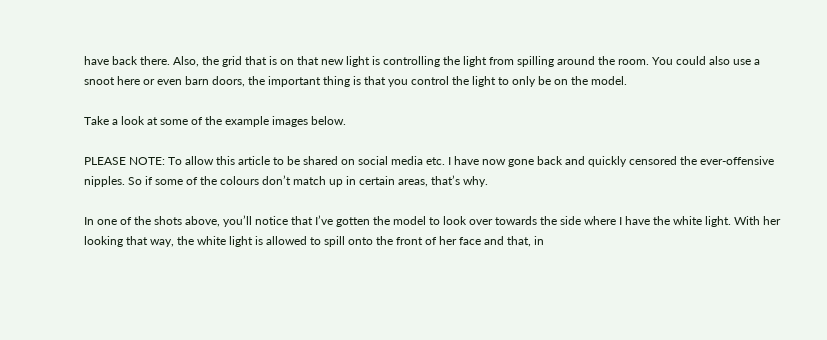have back there. Also, the grid that is on that new light is controlling the light from spilling around the room. You could also use a snoot here or even barn doors, the important thing is that you control the light to only be on the model.

Take a look at some of the example images below.

PLEASE NOTE: To allow this article to be shared on social media etc. I have now gone back and quickly censored the ever-offensive nipples. So if some of the colours don’t match up in certain areas, that’s why.

In one of the shots above, you’ll notice that I’ve gotten the model to look over towards the side where I have the white light. With her looking that way, the white light is allowed to spill onto the front of her face and that, in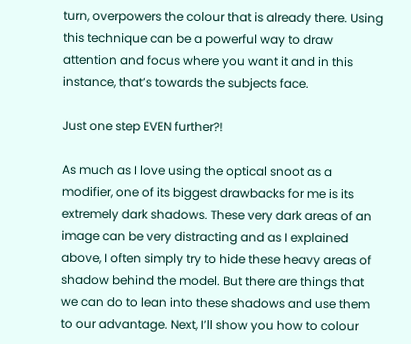turn, overpowers the colour that is already there. Using this technique can be a powerful way to draw attention and focus where you want it and in this instance, that’s towards the subjects face.

Just one step EVEN further?!

As much as I love using the optical snoot as a modifier, one of its biggest drawbacks for me is its extremely dark shadows. These very dark areas of an image can be very distracting and as I explained above, I often simply try to hide these heavy areas of shadow behind the model. But there are things that we can do to lean into these shadows and use them to our advantage. Next, I’ll show you how to colour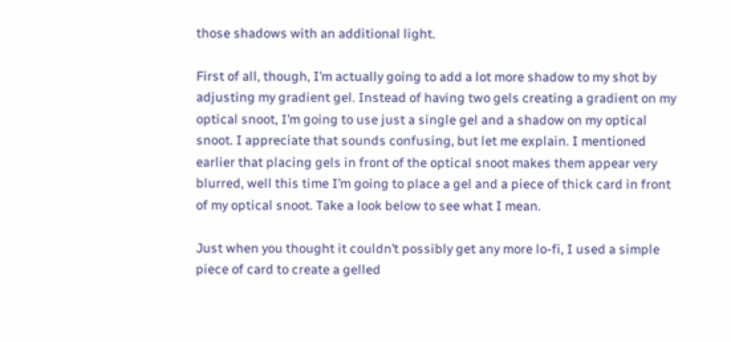those shadows with an additional light.

First of all, though, I’m actually going to add a lot more shadow to my shot by adjusting my gradient gel. Instead of having two gels creating a gradient on my optical snoot, I’m going to use just a single gel and a shadow on my optical snoot. I appreciate that sounds confusing, but let me explain. I mentioned earlier that placing gels in front of the optical snoot makes them appear very blurred, well this time I’m going to place a gel and a piece of thick card in front of my optical snoot. Take a look below to see what I mean.

Just when you thought it couldn’t possibly get any more lo-fi, I used a simple piece of card to create a gelled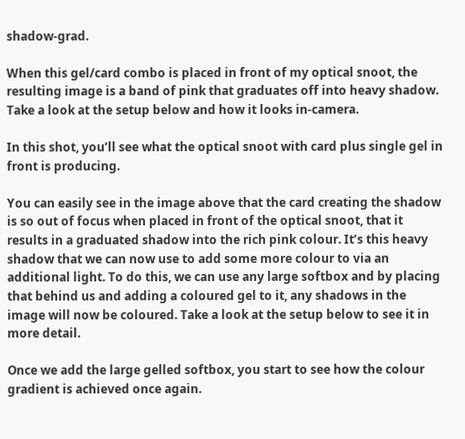shadow-grad.

When this gel/card combo is placed in front of my optical snoot, the resulting image is a band of pink that graduates off into heavy shadow. Take a look at the setup below and how it looks in-camera.

In this shot, you’ll see what the optical snoot with card plus single gel in front is producing.

You can easily see in the image above that the card creating the shadow is so out of focus when placed in front of the optical snoot, that it results in a graduated shadow into the rich pink colour. It’s this heavy shadow that we can now use to add some more colour to via an additional light. To do this, we can use any large softbox and by placing that behind us and adding a coloured gel to it, any shadows in the image will now be coloured. Take a look at the setup below to see it in more detail.

Once we add the large gelled softbox, you start to see how the colour gradient is achieved once again.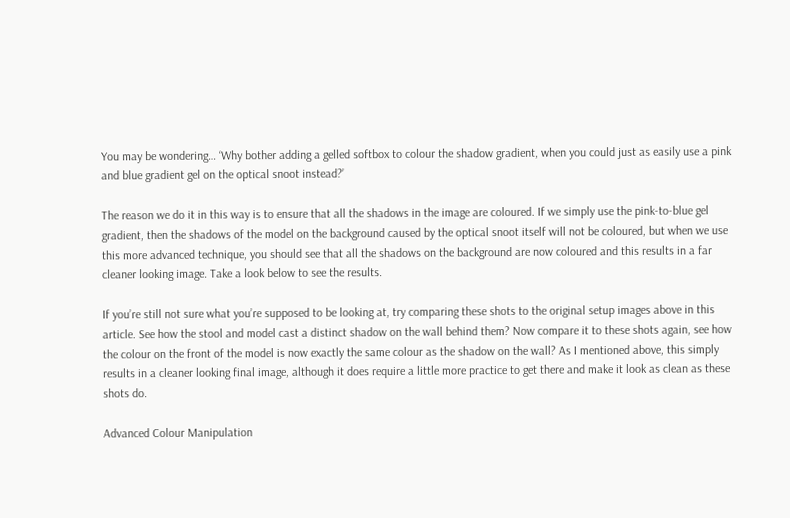You may be wondering… ‘Why bother adding a gelled softbox to colour the shadow gradient, when you could just as easily use a pink and blue gradient gel on the optical snoot instead?’

The reason we do it in this way is to ensure that all the shadows in the image are coloured. If we simply use the pink-to-blue gel gradient, then the shadows of the model on the background caused by the optical snoot itself will not be coloured, but when we use this more advanced technique, you should see that all the shadows on the background are now coloured and this results in a far cleaner looking image. Take a look below to see the results.

If you’re still not sure what you’re supposed to be looking at, try comparing these shots to the original setup images above in this article. See how the stool and model cast a distinct shadow on the wall behind them? Now compare it to these shots again, see how the colour on the front of the model is now exactly the same colour as the shadow on the wall? As I mentioned above, this simply results in a cleaner looking final image, although it does require a little more practice to get there and make it look as clean as these shots do.

Advanced Colour Manipulation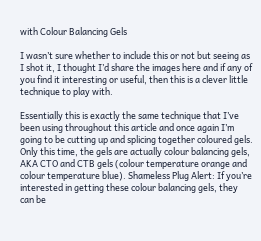with Colour Balancing Gels

I wasn’t sure whether to include this or not but seeing as I shot it, I thought I’d share the images here and if any of you find it interesting or useful, then this is a clever little technique to play with.

Essentially this is exactly the same technique that I’ve been using throughout this article and once again I’m going to be cutting up and splicing together coloured gels. Only this time, the gels are actually colour balancing gels, AKA CTO and CTB gels (colour temperature orange and colour temperature blue). Shameless Plug Alert: If you’re interested in getting these colour balancing gels, they can be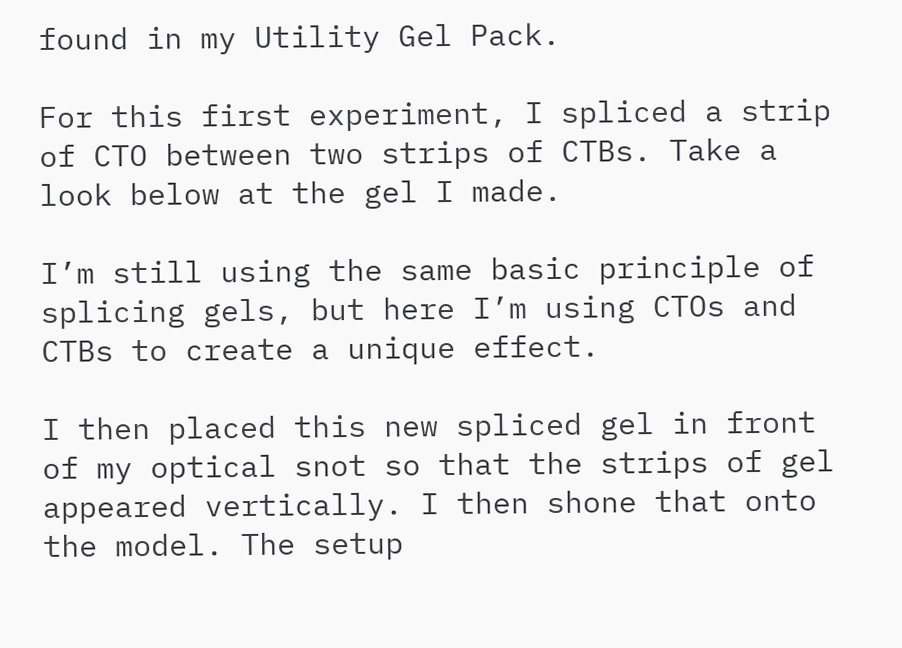found in my Utility Gel Pack.

For this first experiment, I spliced a strip of CTO between two strips of CTBs. Take a look below at the gel I made.

I’m still using the same basic principle of splicing gels, but here I’m using CTOs and CTBs to create a unique effect.

I then placed this new spliced gel in front of my optical snot so that the strips of gel appeared vertically. I then shone that onto the model. The setup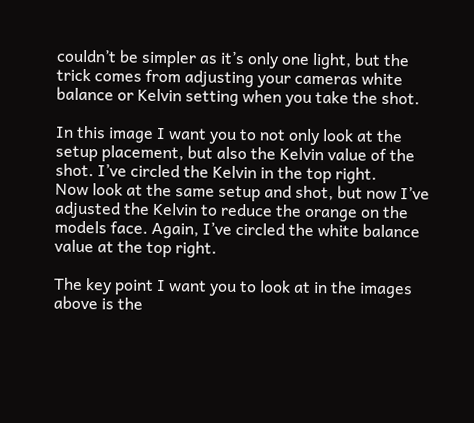couldn’t be simpler as it’s only one light, but the trick comes from adjusting your cameras white balance or Kelvin setting when you take the shot.

In this image I want you to not only look at the setup placement, but also the Kelvin value of the shot. I’ve circled the Kelvin in the top right.
Now look at the same setup and shot, but now I’ve adjusted the Kelvin to reduce the orange on the models face. Again, I’ve circled the white balance value at the top right.

The key point I want you to look at in the images above is the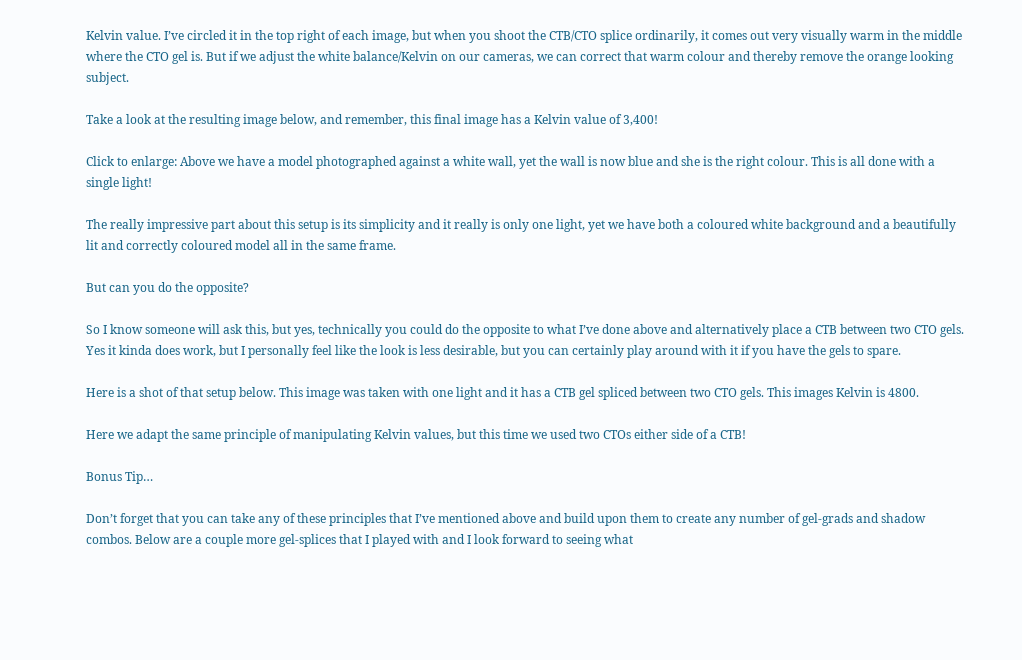Kelvin value. I’ve circled it in the top right of each image, but when you shoot the CTB/CTO splice ordinarily, it comes out very visually warm in the middle where the CTO gel is. But if we adjust the white balance/Kelvin on our cameras, we can correct that warm colour and thereby remove the orange looking subject.

Take a look at the resulting image below, and remember, this final image has a Kelvin value of 3,400!

Click to enlarge: Above we have a model photographed against a white wall, yet the wall is now blue and she is the right colour. This is all done with a single light!

The really impressive part about this setup is its simplicity and it really is only one light, yet we have both a coloured white background and a beautifully lit and correctly coloured model all in the same frame.

But can you do the opposite?

So I know someone will ask this, but yes, technically you could do the opposite to what I’ve done above and alternatively place a CTB between two CTO gels. Yes it kinda does work, but I personally feel like the look is less desirable, but you can certainly play around with it if you have the gels to spare.

Here is a shot of that setup below. This image was taken with one light and it has a CTB gel spliced between two CTO gels. This images Kelvin is 4800.

Here we adapt the same principle of manipulating Kelvin values, but this time we used two CTOs either side of a CTB!

Bonus Tip…

Don’t forget that you can take any of these principles that I’ve mentioned above and build upon them to create any number of gel-grads and shadow combos. Below are a couple more gel-splices that I played with and I look forward to seeing what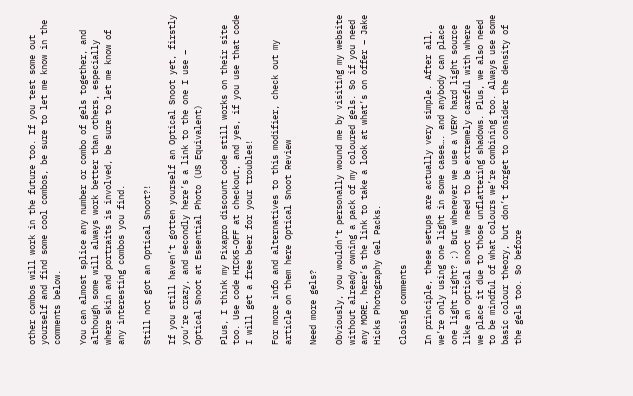other combos will work in the future too. If you test some out yourself and find some cool combos, be sure to let me know in the comments below.

You can almost splice any number or combo of gels together, and although some will always work better than others, especially where skin and portraits is involved, be sure to let me know of any interesting combos you find.

Still not got an Optical Snoot?!

If you still haven’t gotten yourself an Optical Snoot yet, firstly you’re crazy, and secondly here’s a link to the one I use – Optical Snoot at Essential Photo (US Equivalent)

Plus, I think my Pixapro discount code still works on their site too. Use code HICK5-OFF at checkout, and yes, if you use that code I will get a free beer for your troubles!

For more info and alternatives to this modifier, check out my article on them here Optical Snoot Review

Need more gels?

Obviously, you wouldn’t personally wound me by visiting my website without already owning a pack of my coloured gels. So if you need any MORE, here’s the link to take a look at what’s on offer – Jake Hicks Photography Gel Packs.

Closing comments

In principle, these setups are actually very simple. After all, we’re only using one light in some cases…. and anybody can place one light right? ;) But whenever we use a VERY hard light source like an optical snoot we need to be extremely careful with where we place it due to those unflattering shadows. Plus, we also need to be mindful of what colours we’re combining too. Always use some basic colour theory, but don’t forget to consider the density of the gels too. So before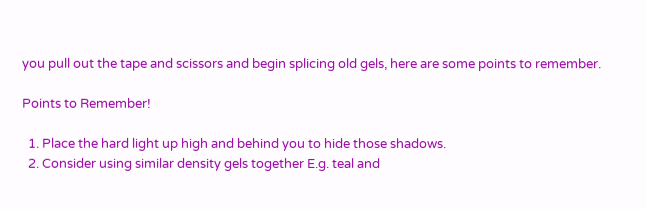you pull out the tape and scissors and begin splicing old gels, here are some points to remember.

Points to Remember!

  1. Place the hard light up high and behind you to hide those shadows.
  2. Consider using similar density gels together E.g. teal and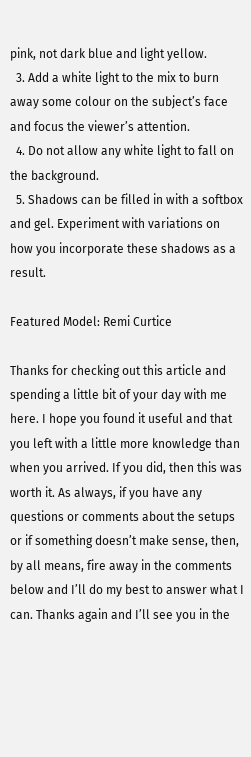pink, not dark blue and light yellow.
  3. Add a white light to the mix to burn away some colour on the subject’s face and focus the viewer’s attention.
  4. Do not allow any white light to fall on the background.
  5. Shadows can be filled in with a softbox and gel. Experiment with variations on how you incorporate these shadows as a result.

Featured Model: Remi Curtice

Thanks for checking out this article and spending a little bit of your day with me here. I hope you found it useful and that you left with a little more knowledge than when you arrived. If you did, then this was worth it. As always, if you have any questions or comments about the setups or if something doesn’t make sense, then, by all means, fire away in the comments below and I’ll do my best to answer what I can. Thanks again and I’ll see you in the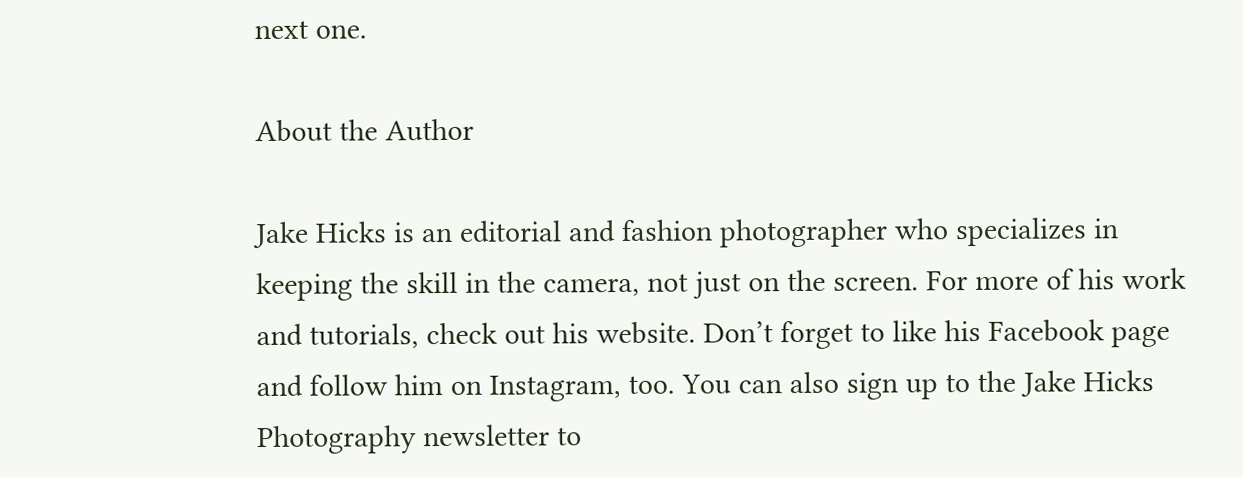next one.

About the Author

Jake Hicks is an editorial and fashion photographer who specializes in keeping the skill in the camera, not just on the screen. For more of his work and tutorials, check out his website. Don’t forget to like his Facebook page and follow him on Instagram, too. You can also sign up to the Jake Hicks Photography newsletter to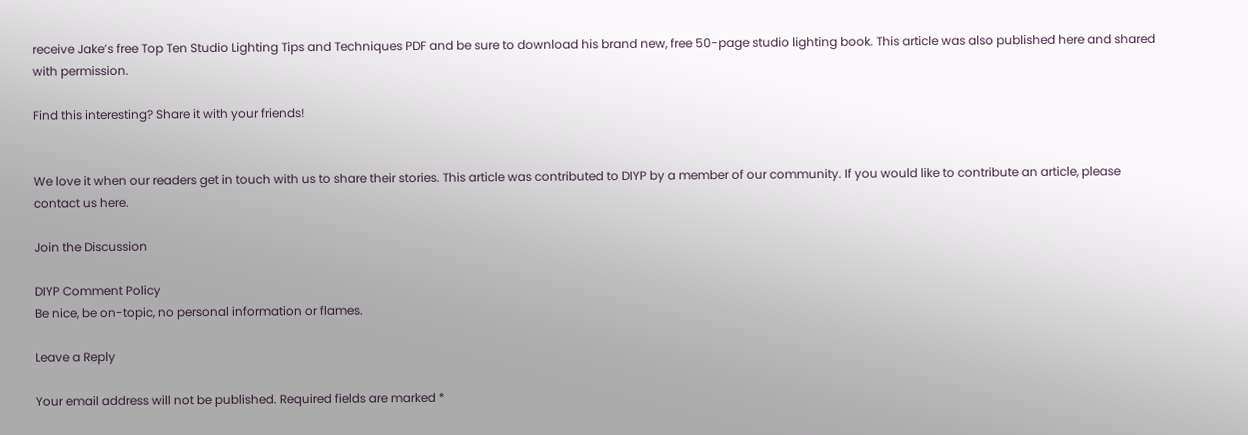receive Jake’s free Top Ten Studio Lighting Tips and Techniques PDF and be sure to download his brand new, free 50-page studio lighting book. This article was also published here and shared with permission.

Find this interesting? Share it with your friends!


We love it when our readers get in touch with us to share their stories. This article was contributed to DIYP by a member of our community. If you would like to contribute an article, please contact us here.

Join the Discussion

DIYP Comment Policy
Be nice, be on-topic, no personal information or flames.

Leave a Reply

Your email address will not be published. Required fields are marked *